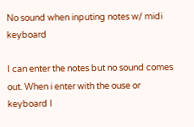No sound when inputing notes w/ midi keyboard

I can enter the notes but no sound comes out. When i enter with the ouse or keyboard I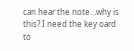can hear the note…why is this? I need the key oard to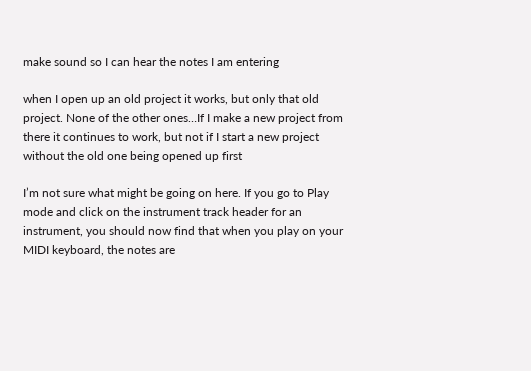make sound so I can hear the notes I am entering

when I open up an old project it works, but only that old project. None of the other ones…If I make a new project from there it continues to work, but not if I start a new project without the old one being opened up first

I’m not sure what might be going on here. If you go to Play mode and click on the instrument track header for an instrument, you should now find that when you play on your MIDI keyboard, the notes are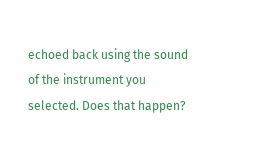echoed back using the sound of the instrument you selected. Does that happen?